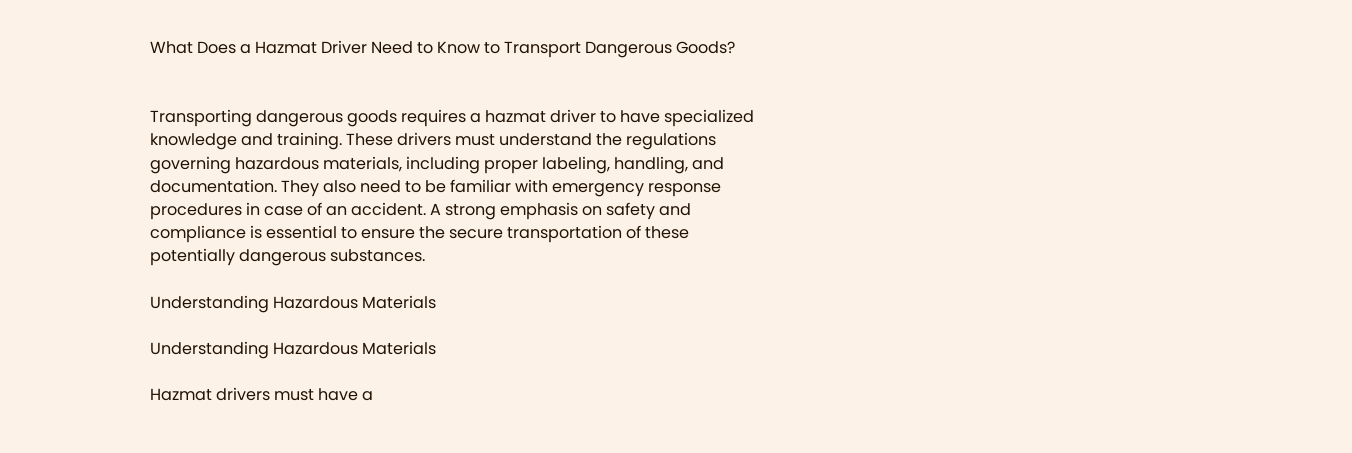What Does a Hazmat Driver Need to Know to Transport Dangerous Goods?


Transporting dangerous goods requires a hazmat driver to have specialized knowledge and training. These drivers must understand the regulations governing hazardous materials, including proper labeling, handling, and documentation. They also need to be familiar with emergency response procedures in case of an accident. A strong emphasis on safety and compliance is essential to ensure the secure transportation of these potentially dangerous substances.

Understanding Hazardous Materials

Understanding Hazardous Materials

Hazmat drivers must have a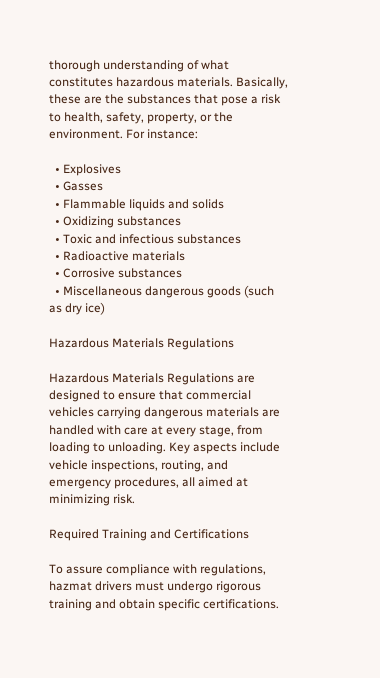thorough understanding of what constitutes hazardous materials. Basically, these are the substances that pose a risk to health, safety, property, or the environment. For instance:

  • Explosives
  • Gasses
  • Flammable liquids and solids
  • Oxidizing substances
  • Toxic and infectious substances
  • Radioactive materials
  • Corrosive substances
  • Miscellaneous dangerous goods (such as dry ice)

Hazardous Materials Regulations

Hazardous Materials Regulations are designed to ensure that commercial vehicles carrying dangerous materials are handled with care at every stage, from loading to unloading. Key aspects include vehicle inspections, routing, and emergency procedures, all aimed at minimizing risk.

Required Training and Certifications

To assure compliance with regulations, hazmat drivers must undergo rigorous training and obtain specific certifications.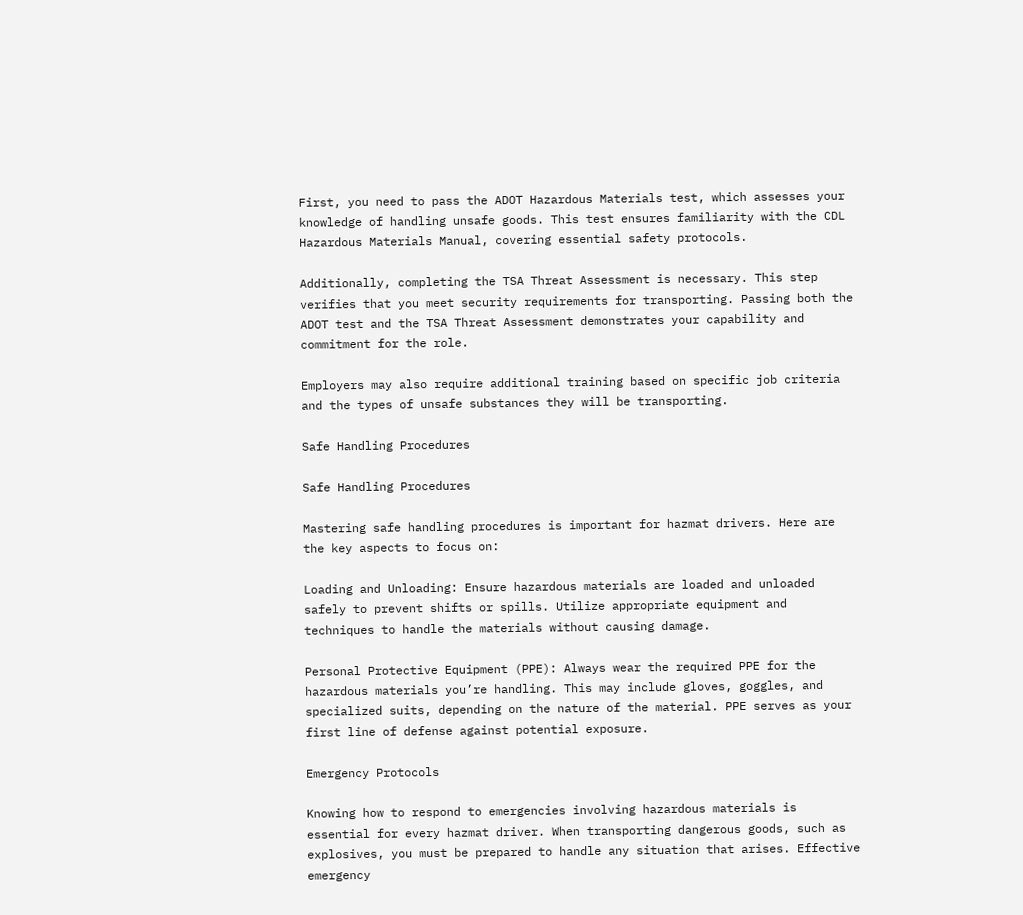First, you need to pass the ADOT Hazardous Materials test, which assesses your knowledge of handling unsafe goods. This test ensures familiarity with the CDL Hazardous Materials Manual, covering essential safety protocols.

Additionally, completing the TSA Threat Assessment is necessary. This step verifies that you meet security requirements for transporting. Passing both the ADOT test and the TSA Threat Assessment demonstrates your capability and commitment for the role.

Employers may also require additional training based on specific job criteria and the types of unsafe substances they will be transporting.

Safe Handling Procedures

Safe Handling Procedures

Mastering safe handling procedures is important for hazmat drivers. Here are the key aspects to focus on:

Loading and Unloading: Ensure hazardous materials are loaded and unloaded safely to prevent shifts or spills. Utilize appropriate equipment and techniques to handle the materials without causing damage.

Personal Protective Equipment (PPE): Always wear the required PPE for the hazardous materials you’re handling. This may include gloves, goggles, and specialized suits, depending on the nature of the material. PPE serves as your first line of defense against potential exposure.

Emergency Protocols

Knowing how to respond to emergencies involving hazardous materials is essential for every hazmat driver. When transporting dangerous goods, such as explosives, you must be prepared to handle any situation that arises. Effective emergency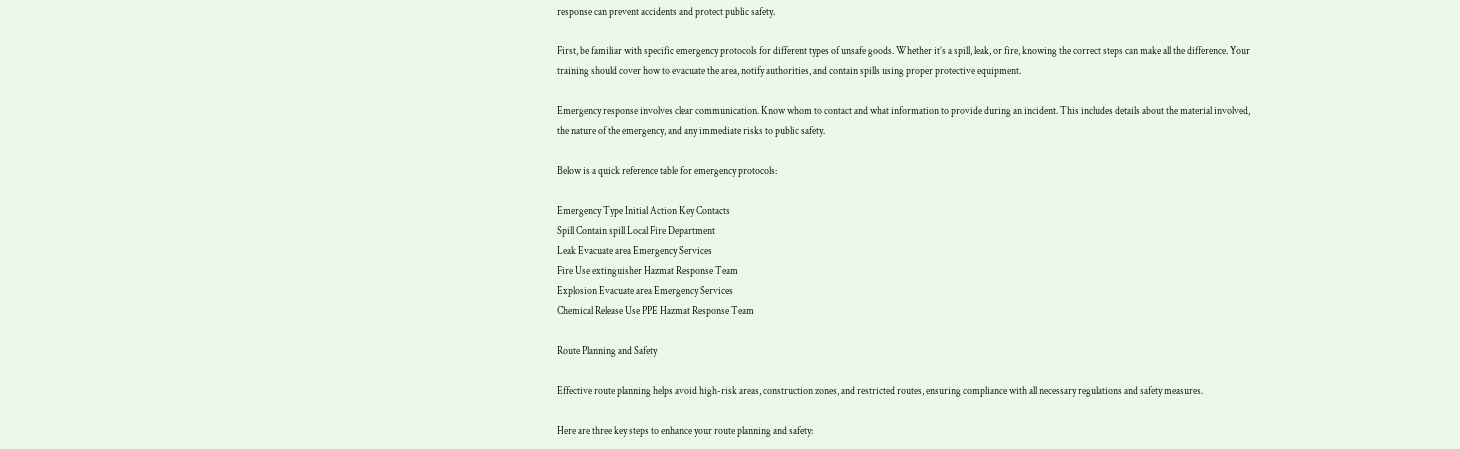response can prevent accidents and protect public safety.

First, be familiar with specific emergency protocols for different types of unsafe goods. Whether it’s a spill, leak, or fire, knowing the correct steps can make all the difference. Your training should cover how to evacuate the area, notify authorities, and contain spills using proper protective equipment.

Emergency response involves clear communication. Know whom to contact and what information to provide during an incident. This includes details about the material involved, the nature of the emergency, and any immediate risks to public safety.

Below is a quick reference table for emergency protocols:

Emergency Type Initial Action Key Contacts
Spill Contain spill Local Fire Department
Leak Evacuate area Emergency Services
Fire Use extinguisher Hazmat Response Team
Explosion Evacuate area Emergency Services
Chemical Release Use PPE Hazmat Response Team

Route Planning and Safety

Effective route planning helps avoid high-risk areas, construction zones, and restricted routes, ensuring compliance with all necessary regulations and safety measures.

Here are three key steps to enhance your route planning and safety: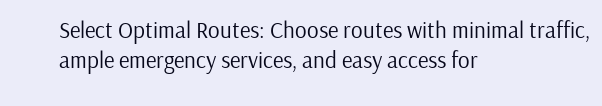Select Optimal Routes: Choose routes with minimal traffic, ample emergency services, and easy access for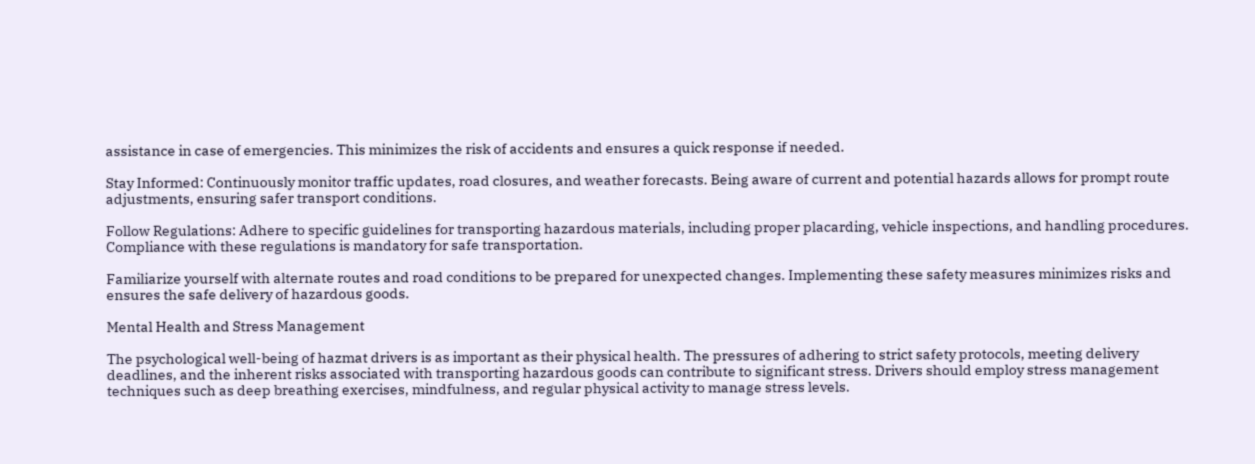assistance in case of emergencies. This minimizes the risk of accidents and ensures a quick response if needed.

Stay Informed: Continuously monitor traffic updates, road closures, and weather forecasts. Being aware of current and potential hazards allows for prompt route adjustments, ensuring safer transport conditions.

Follow Regulations: Adhere to specific guidelines for transporting hazardous materials, including proper placarding, vehicle inspections, and handling procedures. Compliance with these regulations is mandatory for safe transportation.

Familiarize yourself with alternate routes and road conditions to be prepared for unexpected changes. Implementing these safety measures minimizes risks and ensures the safe delivery of hazardous goods.

Mental Health and Stress Management

The psychological well-being of hazmat drivers is as important as their physical health. The pressures of adhering to strict safety protocols, meeting delivery deadlines, and the inherent risks associated with transporting hazardous goods can contribute to significant stress. Drivers should employ stress management techniques such as deep breathing exercises, mindfulness, and regular physical activity to manage stress levels.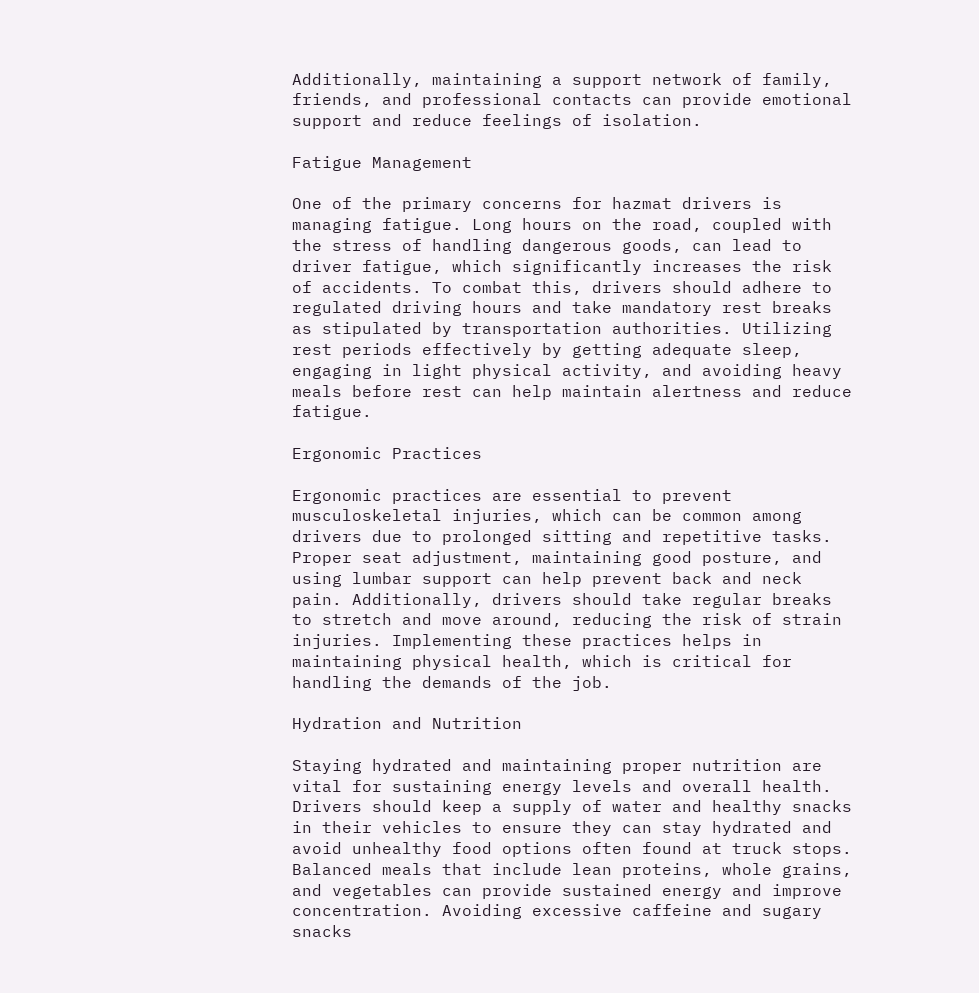Additionally, maintaining a support network of family, friends, and professional contacts can provide emotional support and reduce feelings of isolation.

Fatigue Management

One of the primary concerns for hazmat drivers is managing fatigue. Long hours on the road, coupled with the stress of handling dangerous goods, can lead to driver fatigue, which significantly increases the risk of accidents. To combat this, drivers should adhere to regulated driving hours and take mandatory rest breaks as stipulated by transportation authorities. Utilizing rest periods effectively by getting adequate sleep, engaging in light physical activity, and avoiding heavy meals before rest can help maintain alertness and reduce fatigue.

Ergonomic Practices

Ergonomic practices are essential to prevent musculoskeletal injuries, which can be common among drivers due to prolonged sitting and repetitive tasks. Proper seat adjustment, maintaining good posture, and using lumbar support can help prevent back and neck pain. Additionally, drivers should take regular breaks to stretch and move around, reducing the risk of strain injuries. Implementing these practices helps in maintaining physical health, which is critical for handling the demands of the job.

Hydration and Nutrition

Staying hydrated and maintaining proper nutrition are vital for sustaining energy levels and overall health. Drivers should keep a supply of water and healthy snacks in their vehicles to ensure they can stay hydrated and avoid unhealthy food options often found at truck stops. Balanced meals that include lean proteins, whole grains, and vegetables can provide sustained energy and improve concentration. Avoiding excessive caffeine and sugary snacks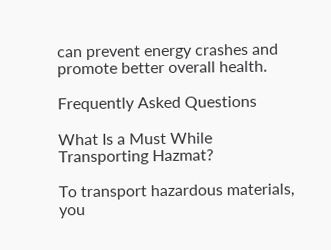can prevent energy crashes and promote better overall health.

Frequently Asked Questions

What Is a Must While Transporting Hazmat?

To transport hazardous materials, you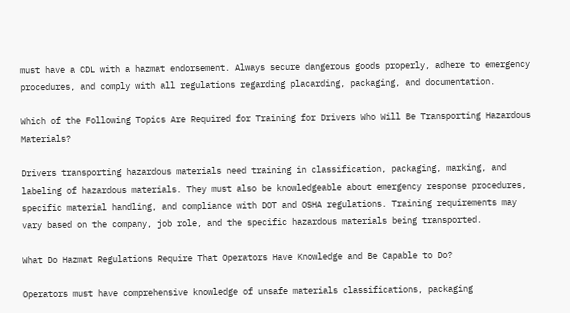must have a CDL with a hazmat endorsement. Always secure dangerous goods properly, adhere to emergency procedures, and comply with all regulations regarding placarding, packaging, and documentation.

Which of the Following Topics Are Required for Training for Drivers Who Will Be Transporting Hazardous Materials?

Drivers transporting hazardous materials need training in classification, packaging, marking, and labeling of hazardous materials. They must also be knowledgeable about emergency response procedures, specific material handling, and compliance with DOT and OSHA regulations. Training requirements may vary based on the company, job role, and the specific hazardous materials being transported.

What Do Hazmat Regulations Require That Operators Have Knowledge and Be Capable to Do?

Operators must have comprehensive knowledge of unsafe materials classifications, packaging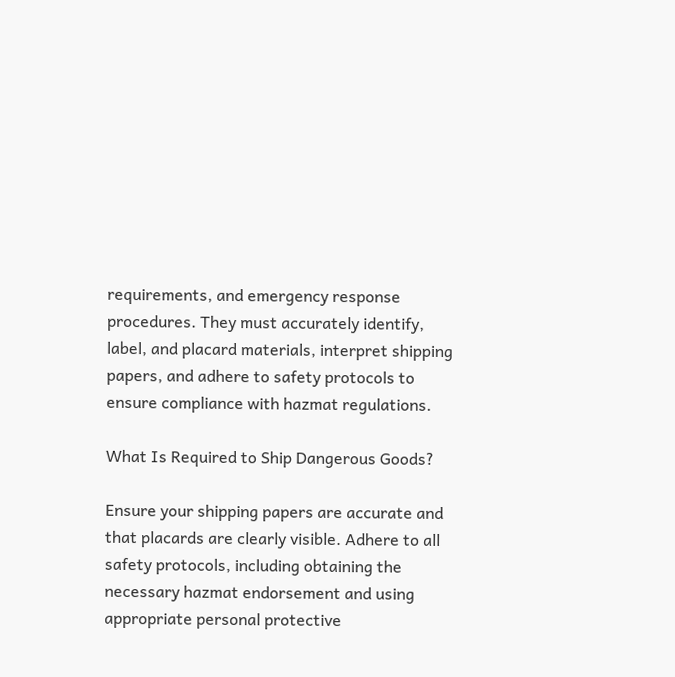requirements, and emergency response procedures. They must accurately identify, label, and placard materials, interpret shipping papers, and adhere to safety protocols to ensure compliance with hazmat regulations.

What Is Required to Ship Dangerous Goods?

Ensure your shipping papers are accurate and that placards are clearly visible. Adhere to all safety protocols, including obtaining the necessary hazmat endorsement and using appropriate personal protective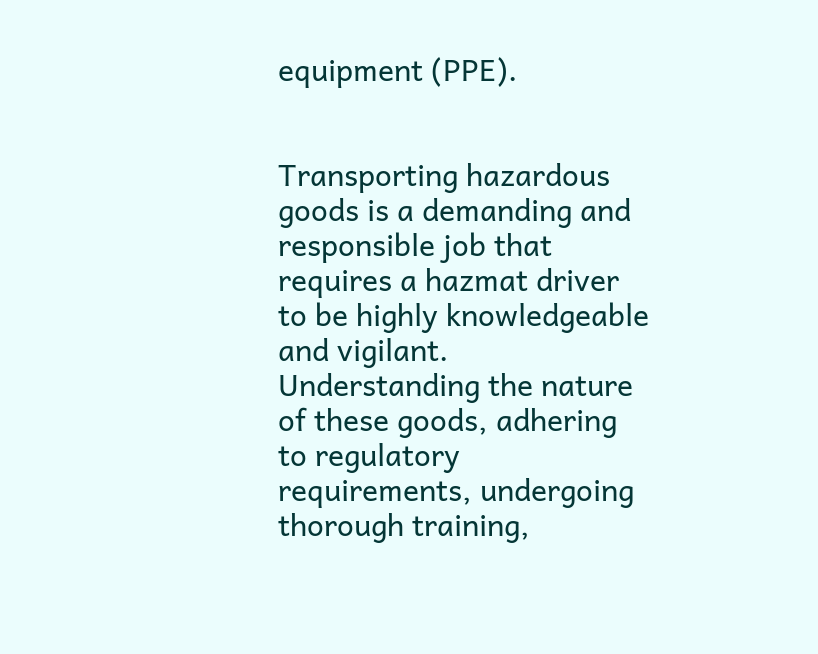equipment (PPE).


Transporting hazardous goods is a demanding and responsible job that requires a hazmat driver to be highly knowledgeable and vigilant. Understanding the nature of these goods, adhering to regulatory requirements, undergoing thorough training,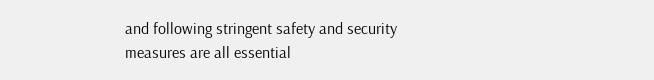and following stringent safety and security measures are all essential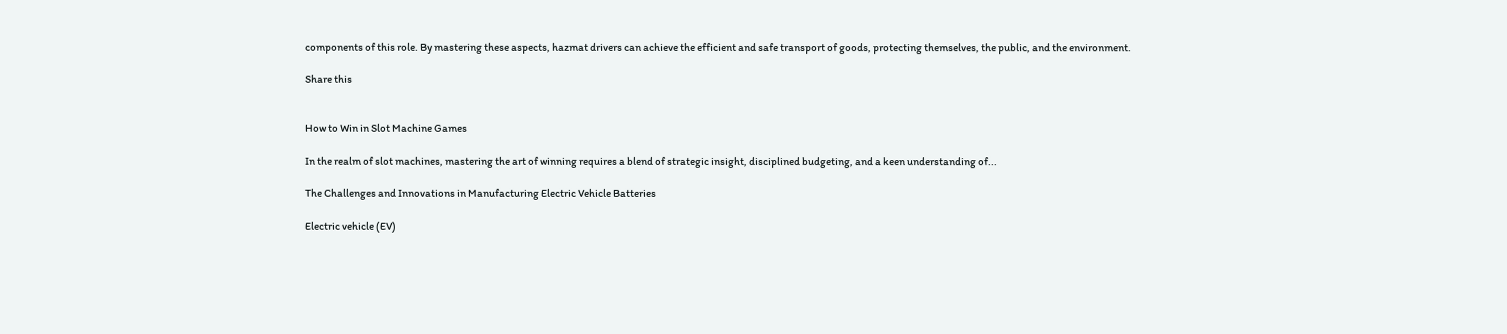components of this role. By mastering these aspects, hazmat drivers can achieve the efficient and safe transport of goods, protecting themselves, the public, and the environment.

Share this


How to Win in Slot Machine Games

In the realm of slot machines, mastering the art of winning requires a blend of strategic insight, disciplined budgeting, and a keen understanding of...

The Challenges and Innovations in Manufacturing Electric Vehicle Batteries

Electric vehicle (EV)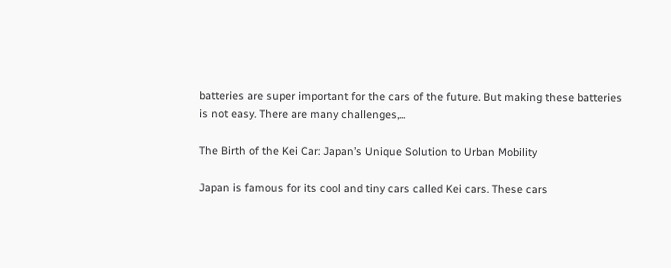batteries are super important for the cars of the future. But making these batteries is not easy. There are many challenges,...

The Birth of the Kei Car: Japan’s Unique Solution to Urban Mobility

Japan is famous for its cool and tiny cars called Kei cars. These cars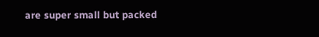are super small but packed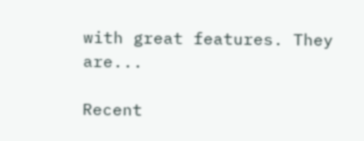with great features. They are...

Recent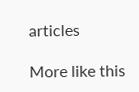articles

More like this